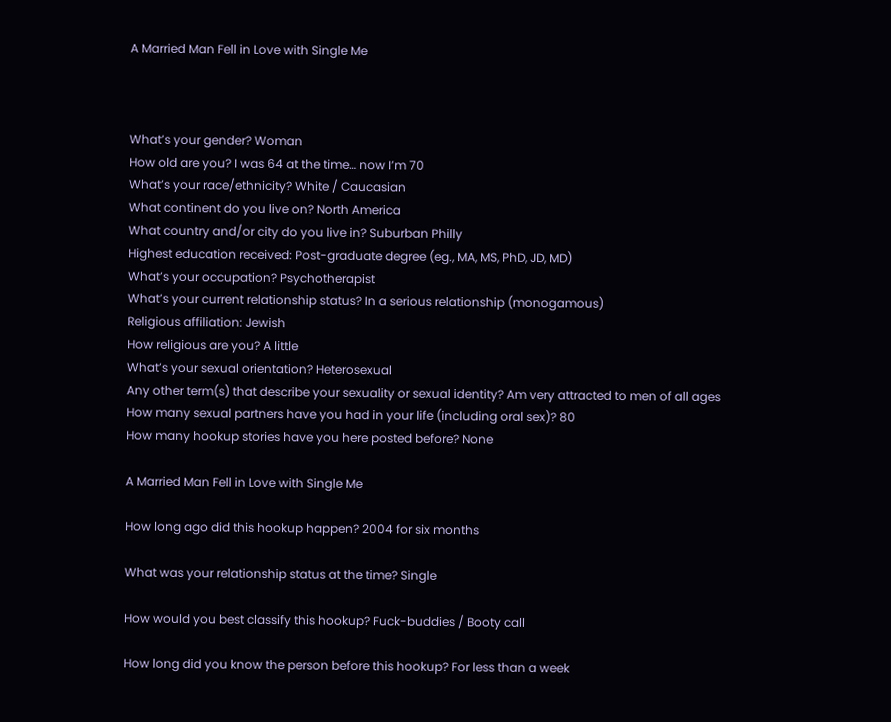A Married Man Fell in Love with Single Me



What’s your gender? Woman
How old are you? I was 64 at the time… now I’m 70
What’s your race/ethnicity? White / Caucasian
What continent do you live on? North America
What country and/or city do you live in? Suburban Philly
Highest education received: Post-graduate degree (eg., MA, MS, PhD, JD, MD)
What’s your occupation? Psychotherapist
What’s your current relationship status? In a serious relationship (monogamous)
Religious affiliation: Jewish
How religious are you? A little
What’s your sexual orientation? Heterosexual
Any other term(s) that describe your sexuality or sexual identity? Am very attracted to men of all ages
How many sexual partners have you had in your life (including oral sex)? 80
How many hookup stories have you here posted before? None

A Married Man Fell in Love with Single Me

How long ago did this hookup happen? 2004 for six months

What was your relationship status at the time? Single

How would you best classify this hookup? Fuck-buddies / Booty call

How long did you know the person before this hookup? For less than a week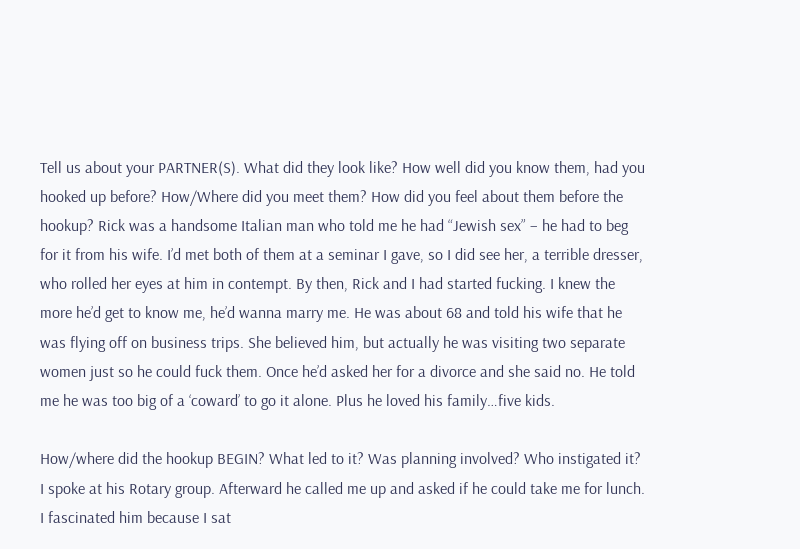Tell us about your PARTNER(S). What did they look like? How well did you know them, had you hooked up before? How/Where did you meet them? How did you feel about them before the hookup? Rick was a handsome Italian man who told me he had “Jewish sex” – he had to beg for it from his wife. I’d met both of them at a seminar I gave, so I did see her, a terrible dresser, who rolled her eyes at him in contempt. By then, Rick and I had started fucking. I knew the more he’d get to know me, he’d wanna marry me. He was about 68 and told his wife that he was flying off on business trips. She believed him, but actually he was visiting two separate women just so he could fuck them. Once he’d asked her for a divorce and she said no. He told me he was too big of a ‘coward’ to go it alone. Plus he loved his family…five kids.

How/where did the hookup BEGIN? What led to it? Was planning involved? Who instigated it? I spoke at his Rotary group. Afterward he called me up and asked if he could take me for lunch. I fascinated him because I sat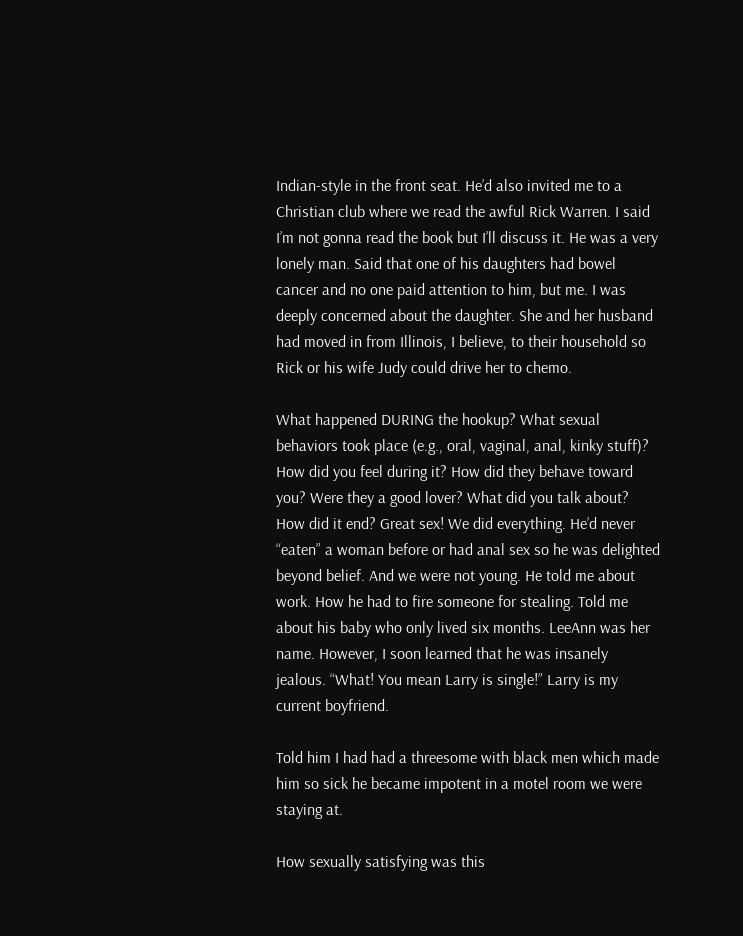Indian-style in the front seat. He’d also invited me to a Christian club where we read the awful Rick Warren. I said I’m not gonna read the book but I’ll discuss it. He was a very lonely man. Said that one of his daughters had bowel cancer and no one paid attention to him, but me. I was deeply concerned about the daughter. She and her husband had moved in from Illinois, I believe, to their household so Rick or his wife Judy could drive her to chemo.

What happened DURING the hookup? What sexual behaviors took place (e.g., oral, vaginal, anal, kinky stuff)? How did you feel during it? How did they behave toward you? Were they a good lover? What did you talk about? How did it end? Great sex! We did everything. He’d never “eaten” a woman before or had anal sex so he was delighted beyond belief. And we were not young. He told me about work. How he had to fire someone for stealing. Told me about his baby who only lived six months. LeeAnn was her name. However, I soon learned that he was insanely jealous. “What! You mean Larry is single!” Larry is my current boyfriend.

Told him I had had a threesome with black men which made him so sick he became impotent in a motel room we were staying at.

How sexually satisfying was this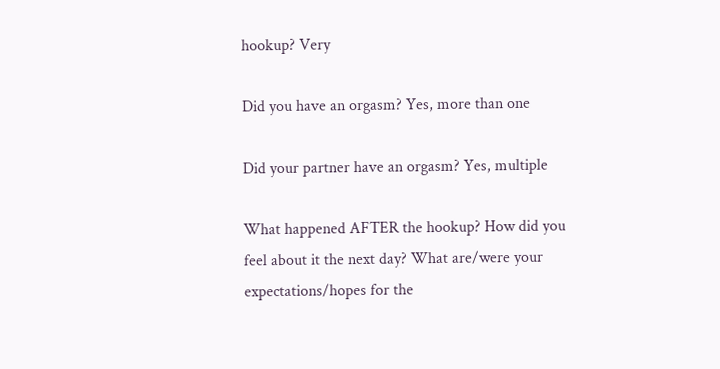hookup? Very

Did you have an orgasm? Yes, more than one

Did your partner have an orgasm? Yes, multiple

What happened AFTER the hookup? How did you feel about it the next day? What are/were your expectations/hopes for the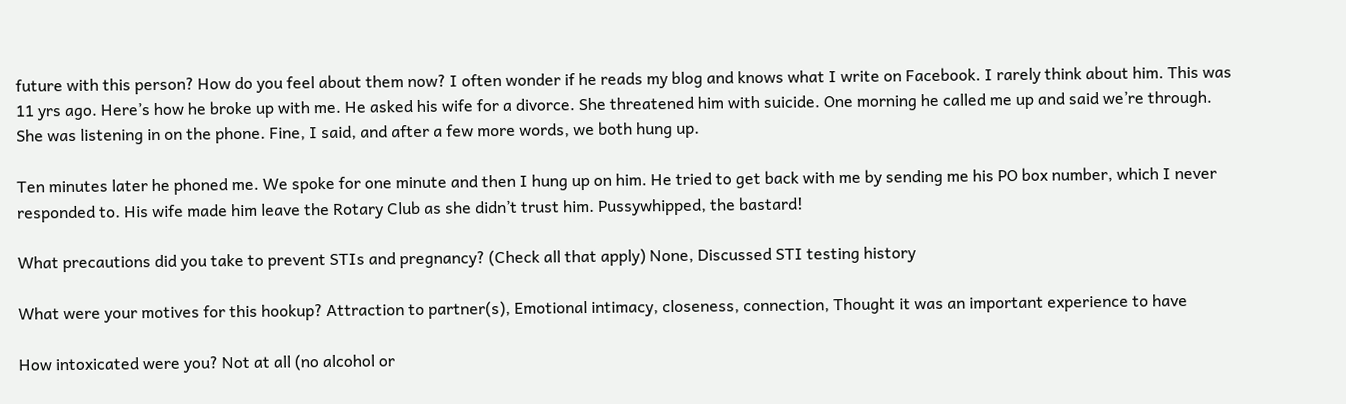future with this person? How do you feel about them now? I often wonder if he reads my blog and knows what I write on Facebook. I rarely think about him. This was 11 yrs ago. Here’s how he broke up with me. He asked his wife for a divorce. She threatened him with suicide. One morning he called me up and said we’re through. She was listening in on the phone. Fine, I said, and after a few more words, we both hung up.

Ten minutes later he phoned me. We spoke for one minute and then I hung up on him. He tried to get back with me by sending me his PO box number, which I never responded to. His wife made him leave the Rotary Club as she didn’t trust him. Pussywhipped, the bastard!

What precautions did you take to prevent STIs and pregnancy? (Check all that apply) None, Discussed STI testing history

What were your motives for this hookup? Attraction to partner(s), Emotional intimacy, closeness, connection, Thought it was an important experience to have

How intoxicated were you? Not at all (no alcohol or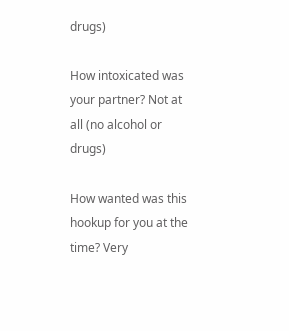drugs)

How intoxicated was your partner? Not at all (no alcohol or drugs)

How wanted was this hookup for you at the time? Very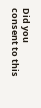Did you consent to this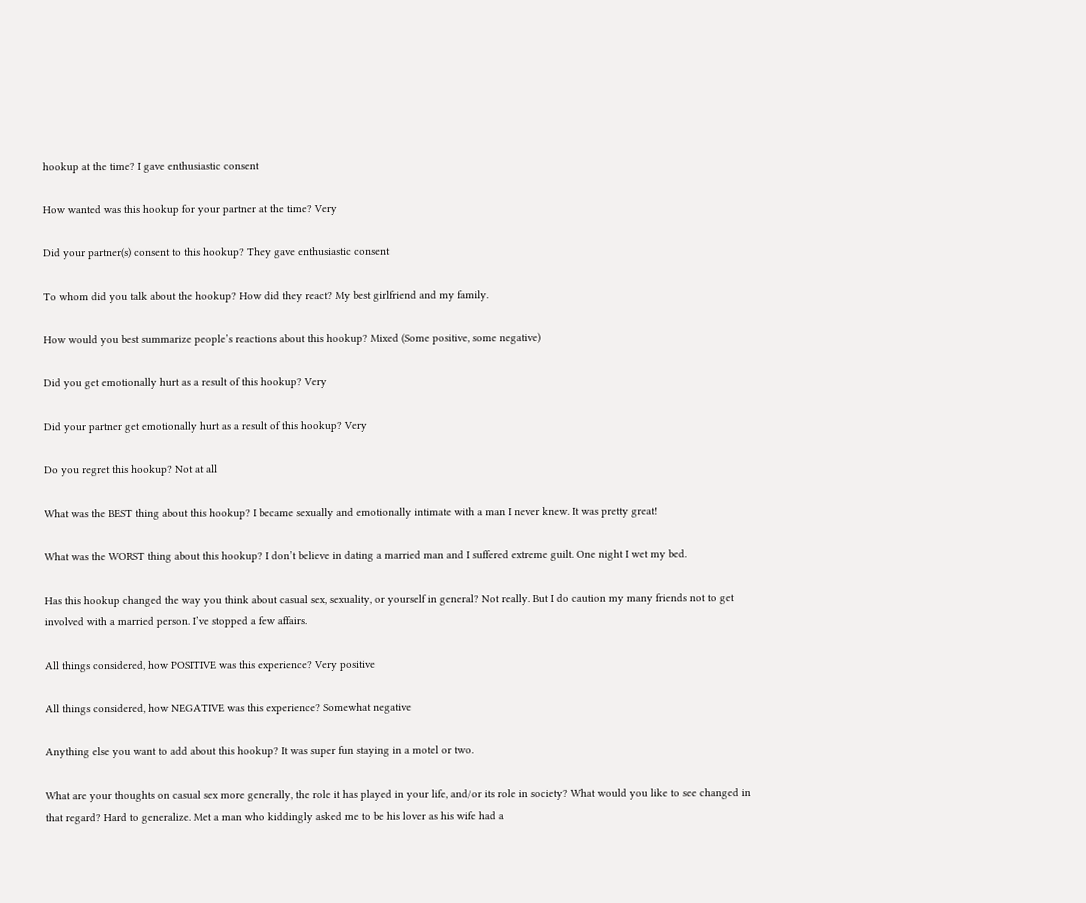hookup at the time? I gave enthusiastic consent

How wanted was this hookup for your partner at the time? Very

Did your partner(s) consent to this hookup? They gave enthusiastic consent

To whom did you talk about the hookup? How did they react? My best girlfriend and my family.

How would you best summarize people’s reactions about this hookup? Mixed (Some positive, some negative)

Did you get emotionally hurt as a result of this hookup? Very

Did your partner get emotionally hurt as a result of this hookup? Very

Do you regret this hookup? Not at all

What was the BEST thing about this hookup? I became sexually and emotionally intimate with a man I never knew. It was pretty great!

What was the WORST thing about this hookup? I don’t believe in dating a married man and I suffered extreme guilt. One night I wet my bed.

Has this hookup changed the way you think about casual sex, sexuality, or yourself in general? Not really. But I do caution my many friends not to get involved with a married person. I’ve stopped a few affairs.

All things considered, how POSITIVE was this experience? Very positive

All things considered, how NEGATIVE was this experience? Somewhat negative

Anything else you want to add about this hookup? It was super fun staying in a motel or two.

What are your thoughts on casual sex more generally, the role it has played in your life, and/or its role in society? What would you like to see changed in that regard? Hard to generalize. Met a man who kiddingly asked me to be his lover as his wife had a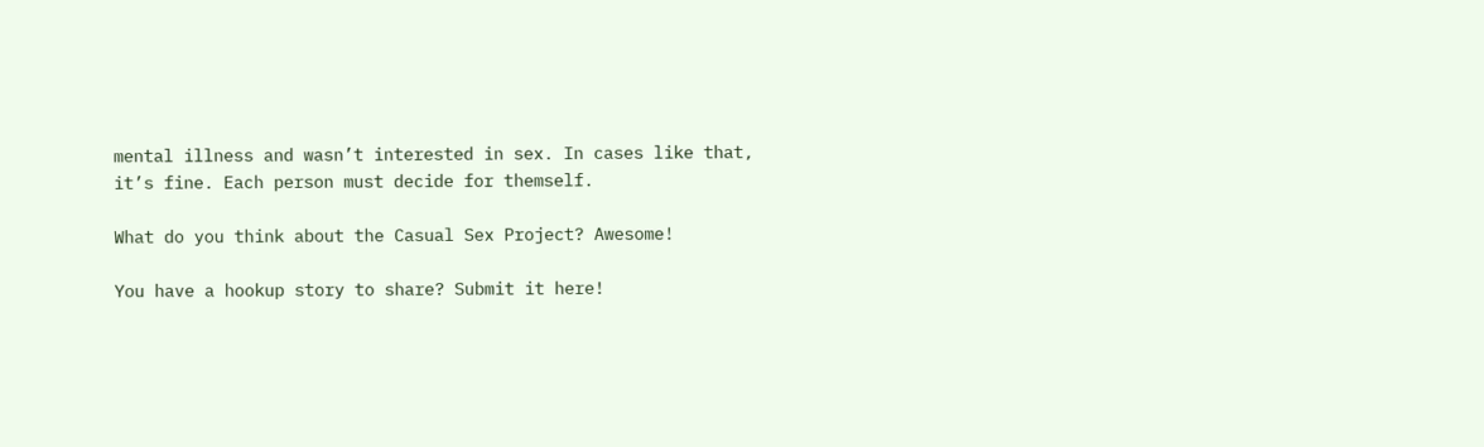mental illness and wasn’t interested in sex. In cases like that, it’s fine. Each person must decide for themself.

What do you think about the Casual Sex Project? Awesome!

You have a hookup story to share? Submit it here!